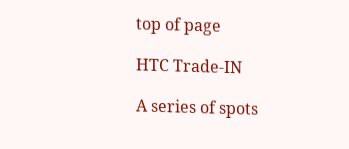top of page

HTC Trade-IN

A series of spots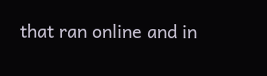that ran online and in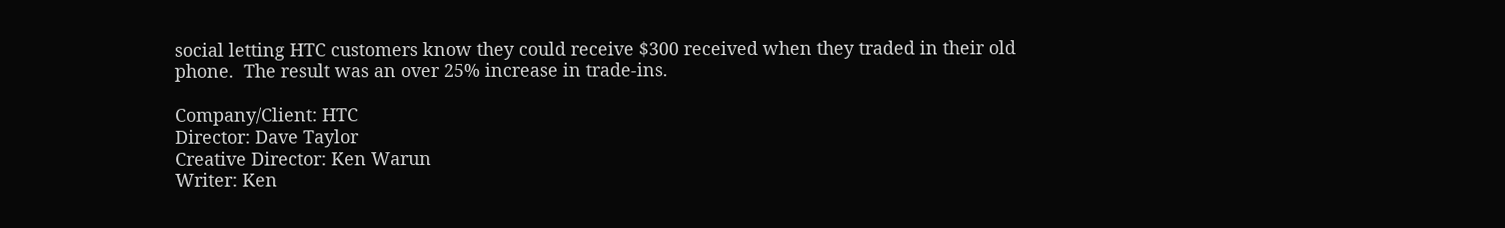social letting HTC customers know they could receive $300 received when they traded in their old phone.  The result was an over 25% increase in trade-ins.

Company/Client: HTC
Director: Dave Taylor
Creative Director: Ken Warun
Writer: Ken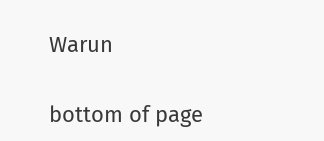Warun

bottom of page